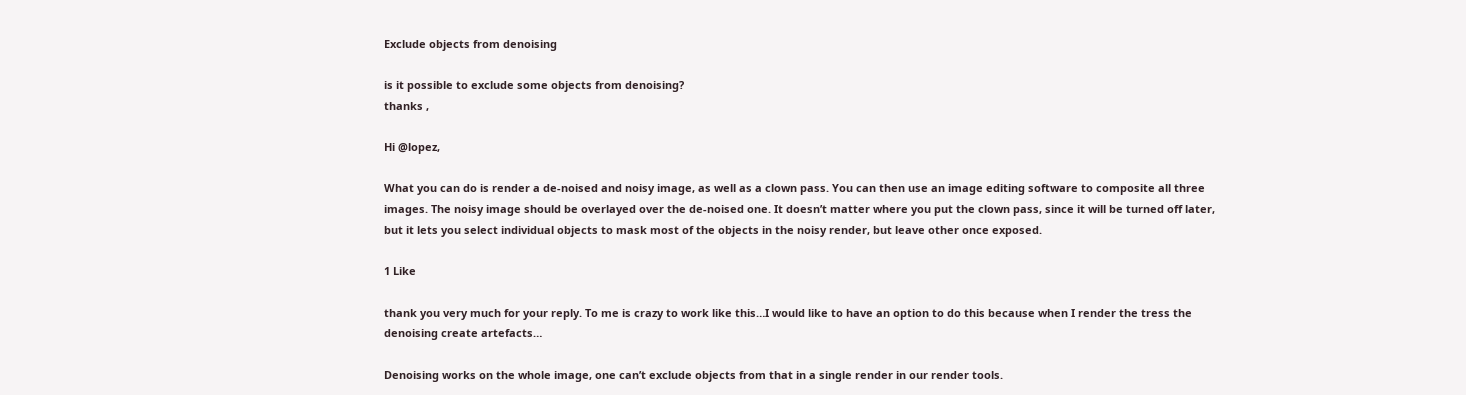Exclude objects from denoising

is it possible to exclude some objects from denoising?
thanks ,

Hi @lopez,

What you can do is render a de-noised and noisy image, as well as a clown pass. You can then use an image editing software to composite all three images. The noisy image should be overlayed over the de-noised one. It doesn’t matter where you put the clown pass, since it will be turned off later, but it lets you select individual objects to mask most of the objects in the noisy render, but leave other once exposed.

1 Like

thank you very much for your reply. To me is crazy to work like this…I would like to have an option to do this because when I render the tress the denoising create artefacts…

Denoising works on the whole image, one can’t exclude objects from that in a single render in our render tools.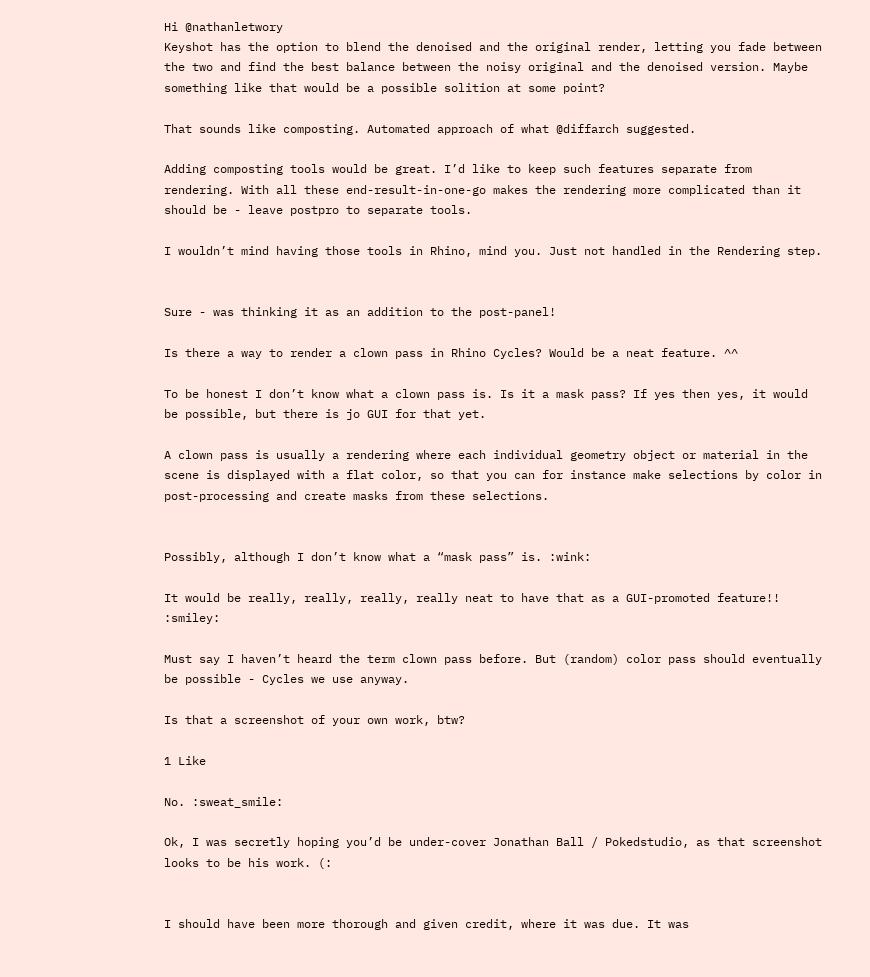Hi @nathanletwory
Keyshot has the option to blend the denoised and the original render, letting you fade between the two and find the best balance between the noisy original and the denoised version. Maybe something like that would be a possible solition at some point?

That sounds like composting. Automated approach of what @diffarch suggested.

Adding composting tools would be great. I’d like to keep such features separate from rendering. With all these end-result-in-one-go makes the rendering more complicated than it should be - leave postpro to separate tools.

I wouldn’t mind having those tools in Rhino, mind you. Just not handled in the Rendering step.


Sure - was thinking it as an addition to the post-panel!

Is there a way to render a clown pass in Rhino Cycles? Would be a neat feature. ^^

To be honest I don’t know what a clown pass is. Is it a mask pass? If yes then yes, it would be possible, but there is jo GUI for that yet.

A clown pass is usually a rendering where each individual geometry object or material in the scene is displayed with a flat color, so that you can for instance make selections by color in post-processing and create masks from these selections.


Possibly, although I don’t know what a “mask pass” is. :wink:

It would be really, really, really, really neat to have that as a GUI-promoted feature!! :smiley:

Must say I haven’t heard the term clown pass before. But (random) color pass should eventually be possible - Cycles we use anyway.

Is that a screenshot of your own work, btw?

1 Like

No. :sweat_smile:

Ok, I was secretly hoping you’d be under-cover Jonathan Ball / Pokedstudio, as that screenshot looks to be his work. (:


I should have been more thorough and given credit, where it was due. It was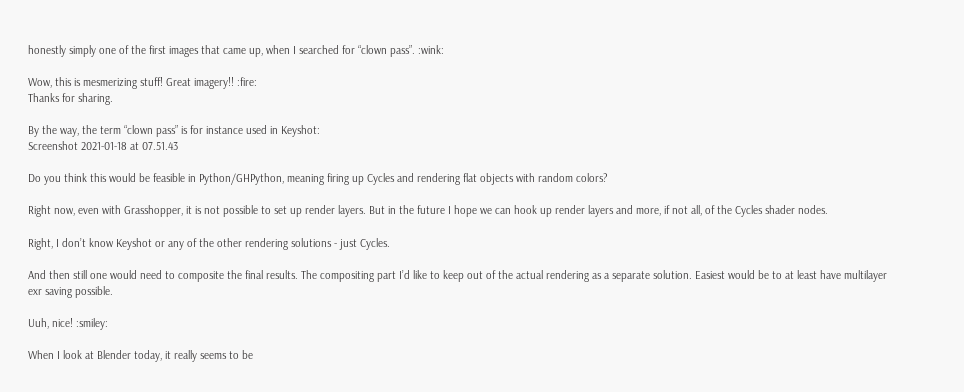honestly simply one of the first images that came up, when I searched for “clown pass”. :wink:

Wow, this is mesmerizing stuff! Great imagery!! :fire:
Thanks for sharing.

By the way, the term “clown pass” is for instance used in Keyshot:
Screenshot 2021-01-18 at 07.51.43

Do you think this would be feasible in Python/GHPython, meaning firing up Cycles and rendering flat objects with random colors?

Right now, even with Grasshopper, it is not possible to set up render layers. But in the future I hope we can hook up render layers and more, if not all, of the Cycles shader nodes.

Right, I don’t know Keyshot or any of the other rendering solutions - just Cycles.

And then still one would need to composite the final results. The compositing part I’d like to keep out of the actual rendering as a separate solution. Easiest would be to at least have multilayer exr saving possible.

Uuh, nice! :smiley:

When I look at Blender today, it really seems to be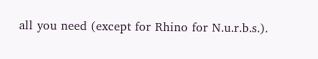all you need (except for Rhino for N.u.r.b.s.).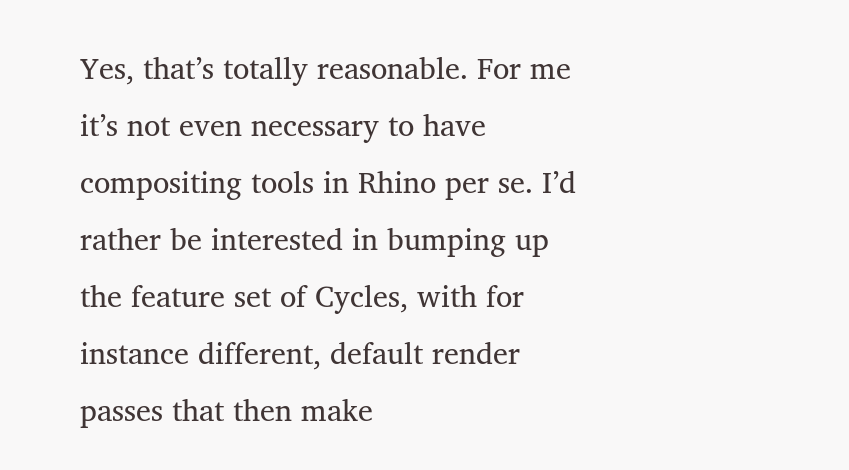Yes, that’s totally reasonable. For me it’s not even necessary to have compositing tools in Rhino per se. I’d rather be interested in bumping up the feature set of Cycles, with for instance different, default render passes that then make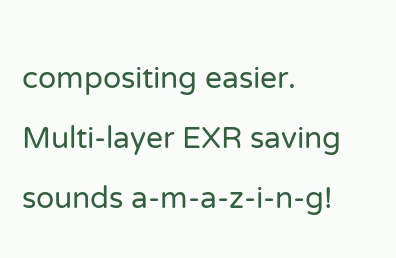compositing easier.
Multi-layer EXR saving sounds a-m-a-z-i-n-g!